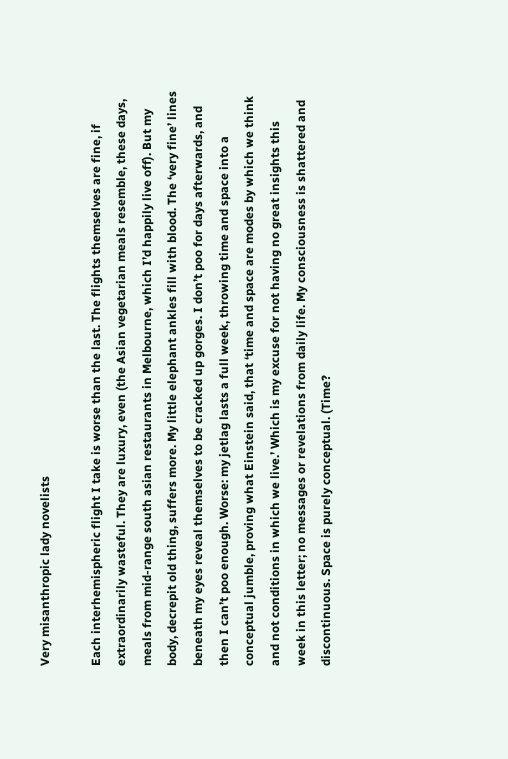Very misanthropic lady novelists

Each interhemispheric flight I take is worse than the last. The flights themselves are fine, if extraordinarily wasteful. They are luxury, even (the Asian vegetarian meals resemble, these days, meals from mid-range south asian restaurants in Melbourne, which I’d happily live off). But my body, decrepit old thing, suffers more. My little elephant ankles fill with blood. The ‘very fine’ lines beneath my eyes reveal themselves to be cracked up gorges. I don’t poo for days afterwards, and then I can’t poo enough. Worse: my jetlag lasts a full week, throwing time and space into a conceptual jumble, proving what Einstein said, that ‘time and space are modes by which we think and not conditions in which we live.’ Which is my excuse for not having no great insights this week in this letter; no messages or revelations from daily life. My consciousness is shattered and discontinuous. Space is purely conceptual. (Time?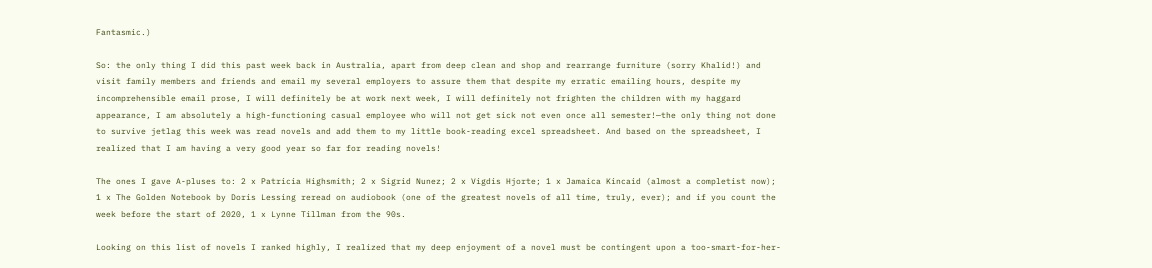Fantasmic.)

So: the only thing I did this past week back in Australia, apart from deep clean and shop and rearrange furniture (sorry Khalid!) and visit family members and friends and email my several employers to assure them that despite my erratic emailing hours, despite my incomprehensible email prose, I will definitely be at work next week, I will definitely not frighten the children with my haggard appearance, I am absolutely a high-functioning casual employee who will not get sick not even once all semester!—the only thing not done to survive jetlag this week was read novels and add them to my little book-reading excel spreadsheet. And based on the spreadsheet, I realized that I am having a very good year so far for reading novels!

The ones I gave A-pluses to: 2 x Patricia Highsmith; 2 x Sigrid Nunez; 2 x Vigdis Hjorte; 1 x Jamaica Kincaid (almost a completist now); 1 x The Golden Notebook by Doris Lessing reread on audiobook (one of the greatest novels of all time, truly, ever); and if you count the week before the start of 2020, 1 x Lynne Tillman from the 90s.

Looking on this list of novels I ranked highly, I realized that my deep enjoyment of a novel must be contingent upon a too-smart-for-her-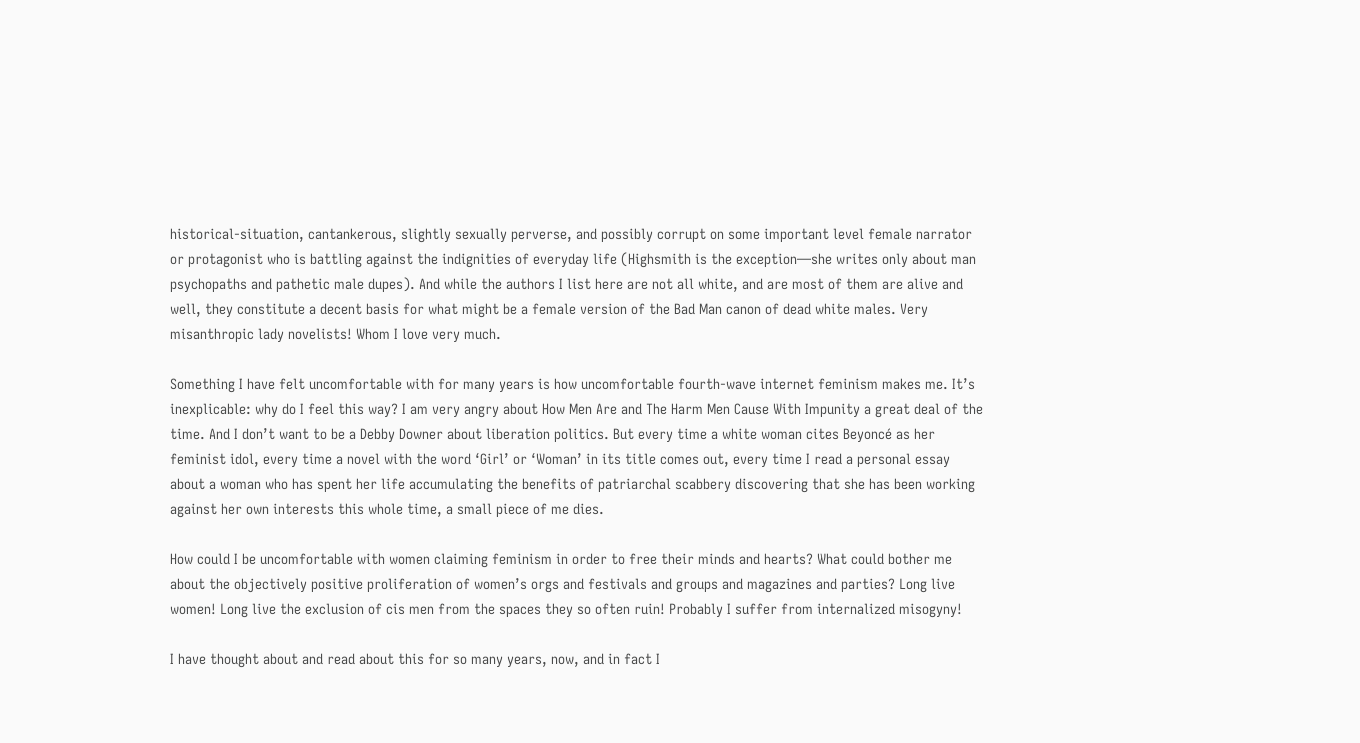historical-situation, cantankerous, slightly sexually perverse, and possibly corrupt on some important level female narrator or protagonist who is battling against the indignities of everyday life (Highsmith is the exception—she writes only about man psychopaths and pathetic male dupes). And while the authors I list here are not all white, and are most of them are alive and well, they constitute a decent basis for what might be a female version of the Bad Man canon of dead white males. Very misanthropic lady novelists! Whom I love very much.

Something I have felt uncomfortable with for many years is how uncomfortable fourth-wave internet feminism makes me. It’s inexplicable: why do I feel this way? I am very angry about How Men Are and The Harm Men Cause With Impunity a great deal of the time. And I don’t want to be a Debby Downer about liberation politics. But every time a white woman cites Beyoncé as her feminist idol, every time a novel with the word ‘Girl’ or ‘Woman’ in its title comes out, every time I read a personal essay about a woman who has spent her life accumulating the benefits of patriarchal scabbery discovering that she has been working against her own interests this whole time, a small piece of me dies.

How could I be uncomfortable with women claiming feminism in order to free their minds and hearts? What could bother me about the objectively positive proliferation of women’s orgs and festivals and groups and magazines and parties? Long live women! Long live the exclusion of cis men from the spaces they so often ruin! Probably I suffer from internalized misogyny!

I have thought about and read about this for so many years, now, and in fact I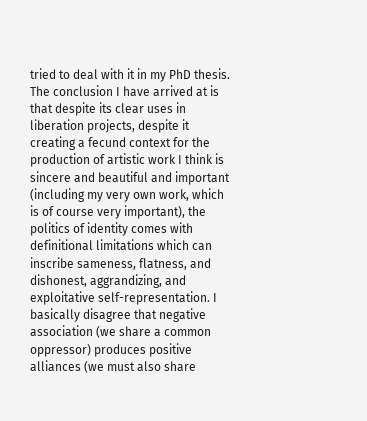tried to deal with it in my PhD thesis. The conclusion I have arrived at is that despite its clear uses in liberation projects, despite it creating a fecund context for the production of artistic work I think is sincere and beautiful and important (including my very own work, which is of course very important), the politics of identity comes with definitional limitations which can inscribe sameness, flatness, and dishonest, aggrandizing, and exploitative self-representation. I basically disagree that negative association (we share a common oppressor) produces positive alliances (we must also share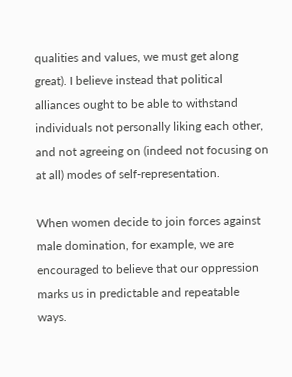qualities and values, we must get along great). I believe instead that political alliances ought to be able to withstand individuals not personally liking each other, and not agreeing on (indeed not focusing on at all) modes of self-representation.

When women decide to join forces against male domination, for example, we are encouraged to believe that our oppression marks us in predictable and repeatable ways.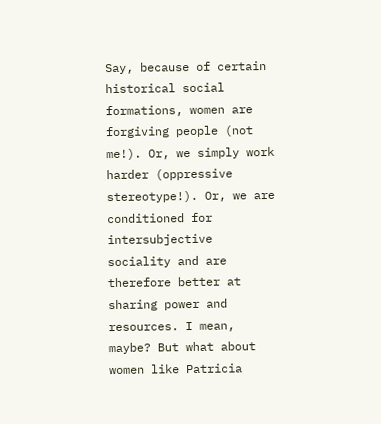Say, because of certain historical social formations, women are forgiving people (not me!). Or, we simply work harder (oppressive stereotype!). Or, we are conditioned for intersubjective sociality and are therefore better at sharing power and resources. I mean, maybe? But what about women like Patricia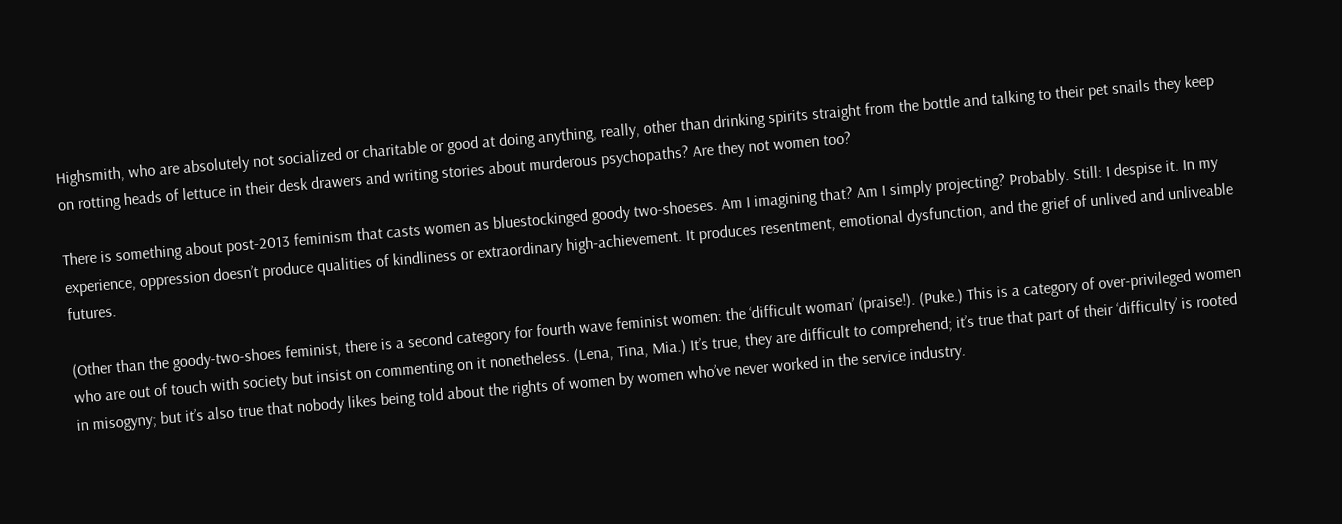Highsmith, who are absolutely not socialized or charitable or good at doing anything, really, other than drinking spirits straight from the bottle and talking to their pet snails they keep on rotting heads of lettuce in their desk drawers and writing stories about murderous psychopaths? Are they not women too?

There is something about post-2013 feminism that casts women as bluestockinged goody two-shoeses. Am I imagining that? Am I simply projecting? Probably. Still: I despise it. In my experience, oppression doesn’t produce qualities of kindliness or extraordinary high-achievement. It produces resentment, emotional dysfunction, and the grief of unlived and unliveable futures.

(Other than the goody-two-shoes feminist, there is a second category for fourth wave feminist women: the ‘difficult woman’ (praise!). (Puke.) This is a category of over-privileged women who are out of touch with society but insist on commenting on it nonetheless. (Lena, Tina, Mia.) It’s true, they are difficult to comprehend; it’s true that part of their ‘difficulty’ is rooted in misogyny; but it’s also true that nobody likes being told about the rights of women by women who’ve never worked in the service industry.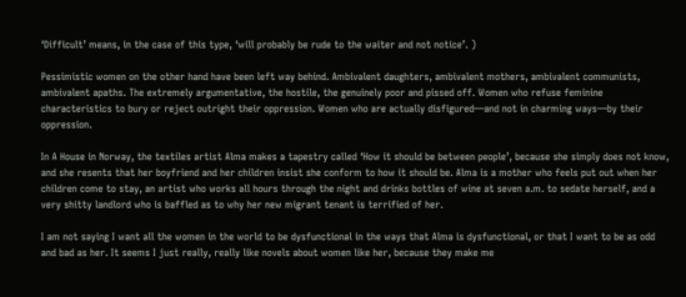‘Difficult’ means, in the case of this type, ‘will probably be rude to the waiter and not notice’. )

Pessimistic women on the other hand have been left way behind. Ambivalent daughters, ambivalent mothers, ambivalent communists, ambivalent apaths. The extremely argumentative, the hostile, the genuinely poor and pissed off. Women who refuse feminine characteristics to bury or reject outright their oppression. Women who are actually disfigured—and not in charming ways—by their oppression.

In A House in Norway, the textiles artist Alma makes a tapestry called ‘How it should be between people’, because she simply does not know, and she resents that her boyfriend and her children insist she conform to how it should be. Alma is a mother who feels put out when her children come to stay, an artist who works all hours through the night and drinks bottles of wine at seven a.m. to sedate herself, and a very shitty landlord who is baffled as to why her new migrant tenant is terrified of her.

I am not saying I want all the women in the world to be dysfunctional in the ways that Alma is dysfunctional, or that I want to be as odd and bad as her. It seems I just really, really like novels about women like her, because they make me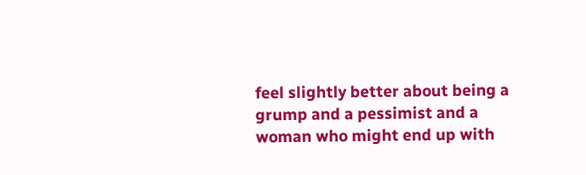feel slightly better about being a grump and a pessimist and a woman who might end up with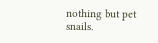nothing but pet snails.